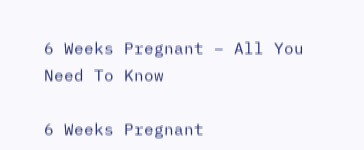6 Weeks Pregnant – All You Need To Know

6 Weeks Pregnant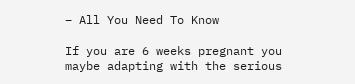– All You Need To Know

If you are 6 weeks pregnant you maybe adapting with the serious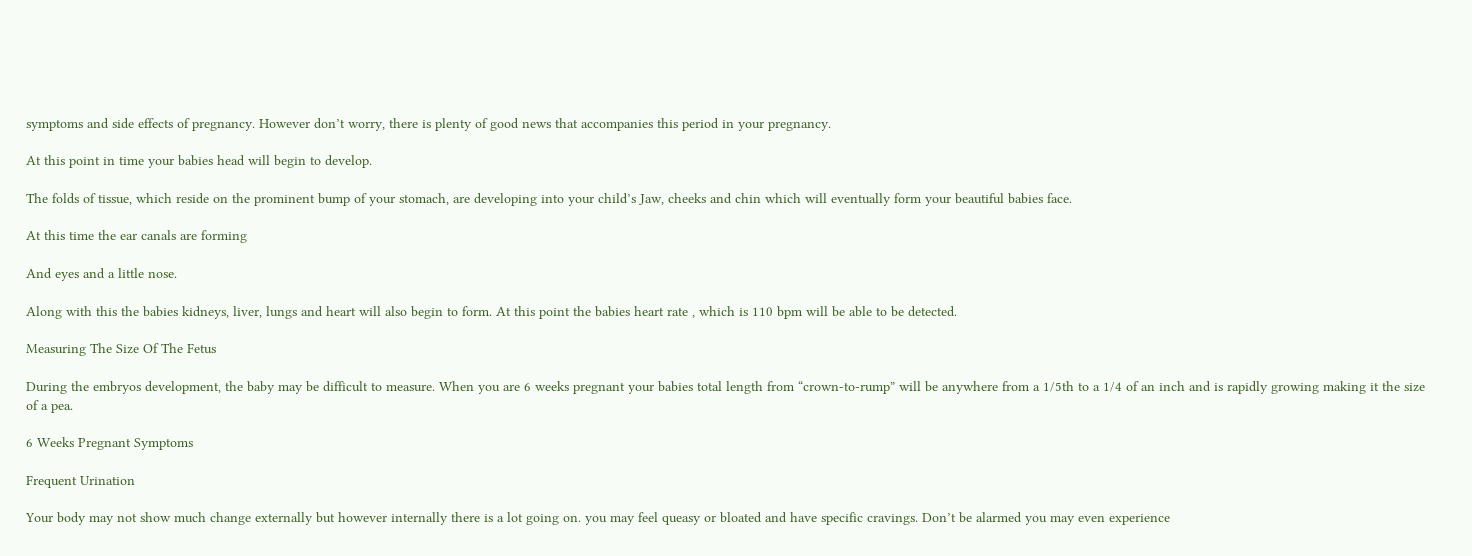symptoms and side effects of pregnancy. However don’t worry, there is plenty of good news that accompanies this period in your pregnancy.

At this point in time your babies head will begin to develop.

The folds of tissue, which reside on the prominent bump of your stomach, are developing into your child’s Jaw, cheeks and chin which will eventually form your beautiful babies face.

At this time the ear canals are forming

And eyes and a little nose.

Along with this the babies kidneys, liver, lungs and heart will also begin to form. At this point the babies heart rate , which is 110 bpm will be able to be detected.

Measuring The Size Of The Fetus

During the embryos development, the baby may be difficult to measure. When you are 6 weeks pregnant your babies total length from “crown-to-rump” will be anywhere from a 1/5th to a 1/4 of an inch and is rapidly growing making it the size of a pea.

6 Weeks Pregnant Symptoms

Frequent Urination

Your body may not show much change externally but however internally there is a lot going on. you may feel queasy or bloated and have specific cravings. Don’t be alarmed you may even experience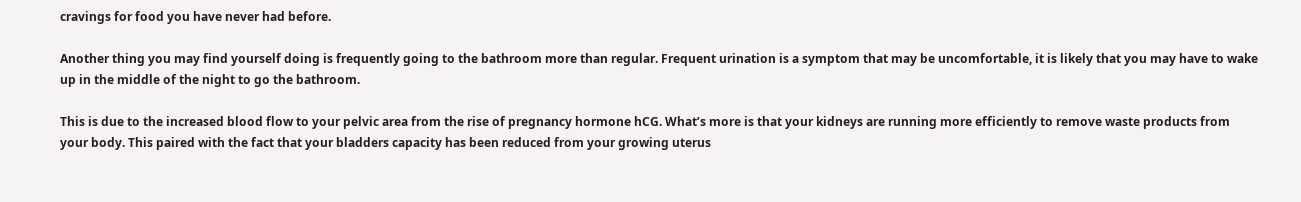cravings for food you have never had before.

Another thing you may find yourself doing is frequently going to the bathroom more than regular. Frequent urination is a symptom that may be uncomfortable, it is likely that you may have to wake up in the middle of the night to go the bathroom.

This is due to the increased blood flow to your pelvic area from the rise of pregnancy hormone hCG. What’s more is that your kidneys are running more efficiently to remove waste products from your body. This paired with the fact that your bladders capacity has been reduced from your growing uterus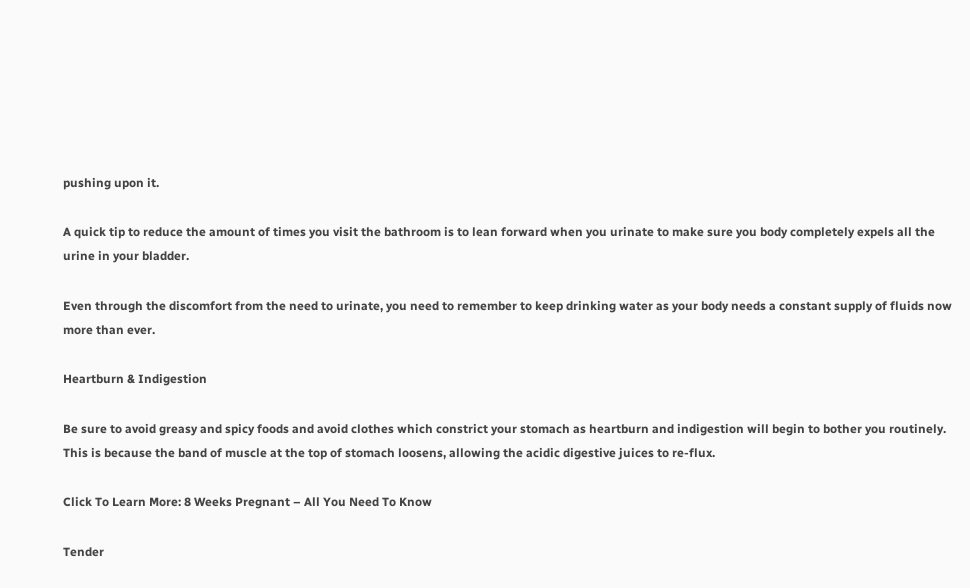pushing upon it.

A quick tip to reduce the amount of times you visit the bathroom is to lean forward when you urinate to make sure you body completely expels all the urine in your bladder.

Even through the discomfort from the need to urinate, you need to remember to keep drinking water as your body needs a constant supply of fluids now more than ever.

Heartburn & Indigestion

Be sure to avoid greasy and spicy foods and avoid clothes which constrict your stomach as heartburn and indigestion will begin to bother you routinely. This is because the band of muscle at the top of stomach loosens, allowing the acidic digestive juices to re-flux.

Click To Learn More: 8 Weeks Pregnant – All You Need To Know

Tender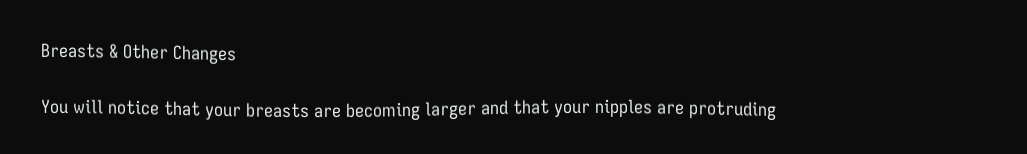Breasts & Other Changes

You will notice that your breasts are becoming larger and that your nipples are protruding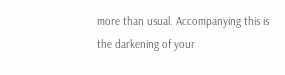more than usual. Accompanying this is the darkening of your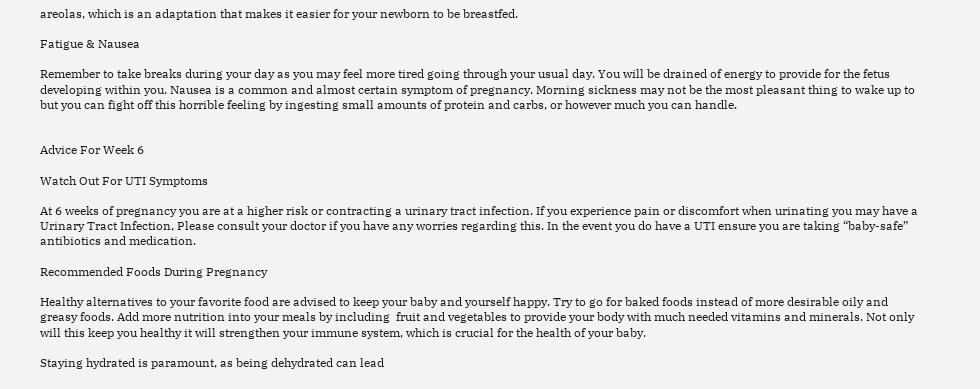areolas, which is an adaptation that makes it easier for your newborn to be breastfed.

Fatigue & Nausea

Remember to take breaks during your day as you may feel more tired going through your usual day. You will be drained of energy to provide for the fetus developing within you. Nausea is a common and almost certain symptom of pregnancy. Morning sickness may not be the most pleasant thing to wake up to but you can fight off this horrible feeling by ingesting small amounts of protein and carbs, or however much you can handle.


Advice For Week 6

Watch Out For UTI Symptoms

At 6 weeks of pregnancy you are at a higher risk or contracting a urinary tract infection. If you experience pain or discomfort when urinating you may have a Urinary Tract Infection, Please consult your doctor if you have any worries regarding this. In the event you do have a UTI ensure you are taking “baby-safe” antibiotics and medication.

Recommended Foods During Pregnancy

Healthy alternatives to your favorite food are advised to keep your baby and yourself happy. Try to go for baked foods instead of more desirable oily and greasy foods. Add more nutrition into your meals by including  fruit and vegetables to provide your body with much needed vitamins and minerals. Not only will this keep you healthy it will strengthen your immune system, which is crucial for the health of your baby.

Staying hydrated is paramount, as being dehydrated can lead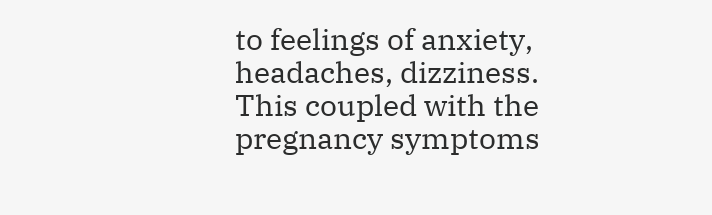to feelings of anxiety, headaches, dizziness. This coupled with the pregnancy symptoms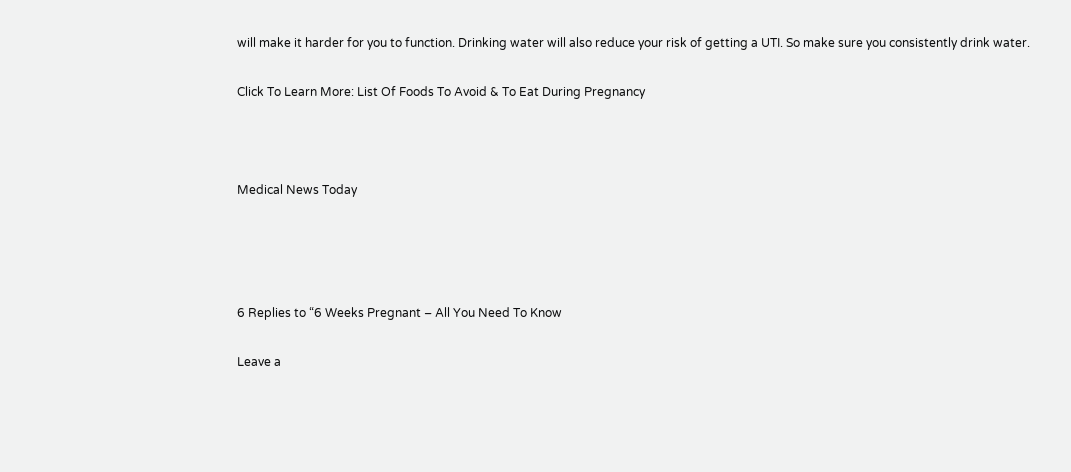will make it harder for you to function. Drinking water will also reduce your risk of getting a UTI. So make sure you consistently drink water.

Click To Learn More: List Of Foods To Avoid & To Eat During Pregnancy



Medical News Today




6 Replies to “6 Weeks Pregnant – All You Need To Know

Leave a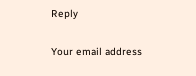Reply

Your email address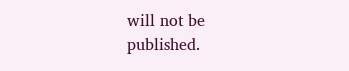will not be published.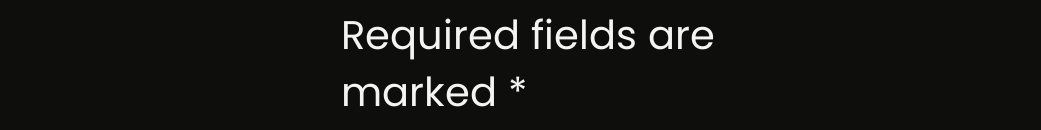Required fields are marked *